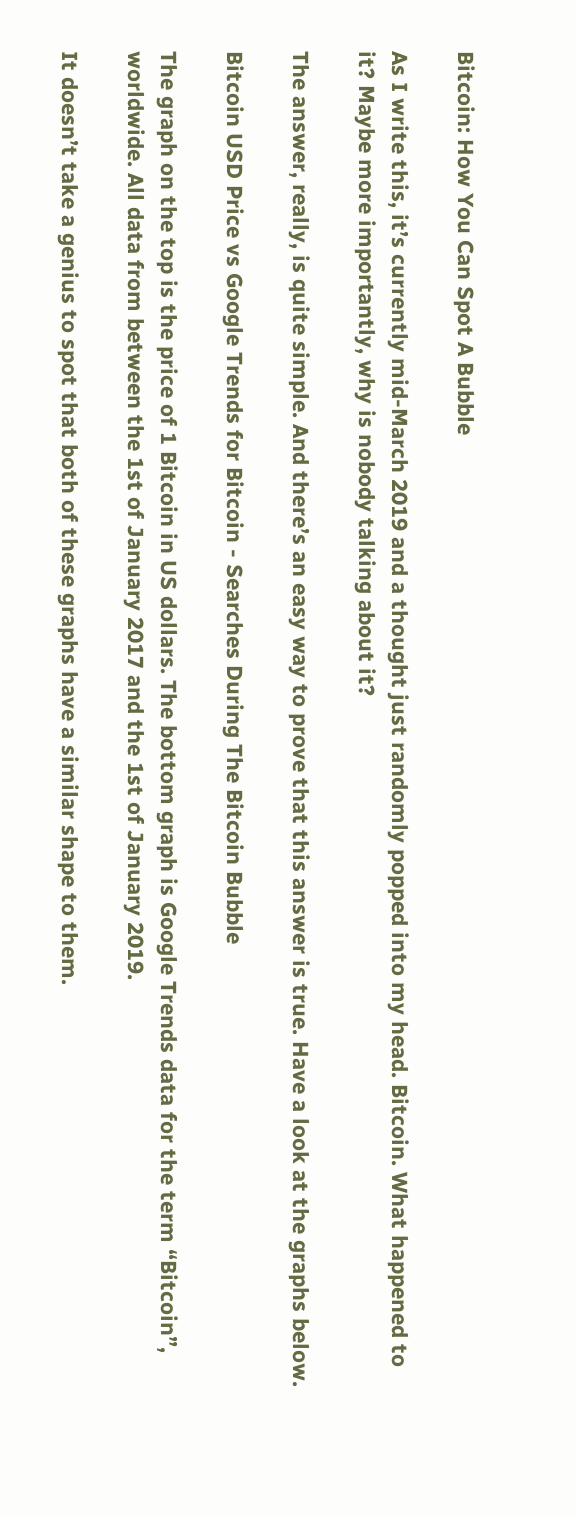Bitcoin: How You Can Spot A Bubble

As I write this, it’s currently mid-March 2019 and a thought just randomly popped into my head. Bitcoin. What happened to it? Maybe more importantly, why is nobody talking about it?

The answer, really, is quite simple. And there’s an easy way to prove that this answer is true. Have a look at the graphs below.

Bitcoin USD Price vs Google Trends for Bitcoin - Searches During The Bitcoin Bubble

The graph on the top is the price of 1 Bitcoin in US dollars. The bottom graph is Google Trends data for the term “Bitcoin”, worldwide. All data from between the 1st of January 2017 and the 1st of January 2019.

It doesn’t take a genius to spot that both of these graphs have a similar shape to them.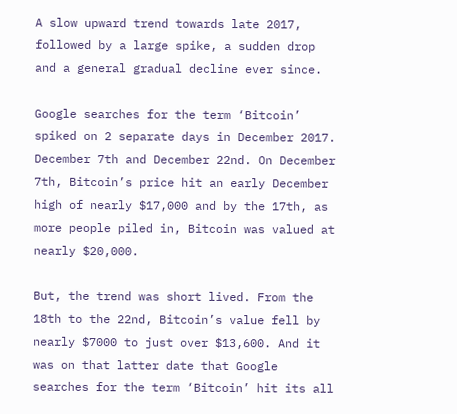A slow upward trend towards late 2017, followed by a large spike, a sudden drop and a general gradual decline ever since.

Google searches for the term ‘Bitcoin’ spiked on 2 separate days in December 2017. December 7th and December 22nd. On December 7th, Bitcoin’s price hit an early December high of nearly $17,000 and by the 17th, as more people piled in, Bitcoin was valued at nearly $20,000.

But, the trend was short lived. From the 18th to the 22nd, Bitcoin’s value fell by nearly $7000 to just over $13,600. And it was on that latter date that Google searches for the term ‘Bitcoin’ hit its all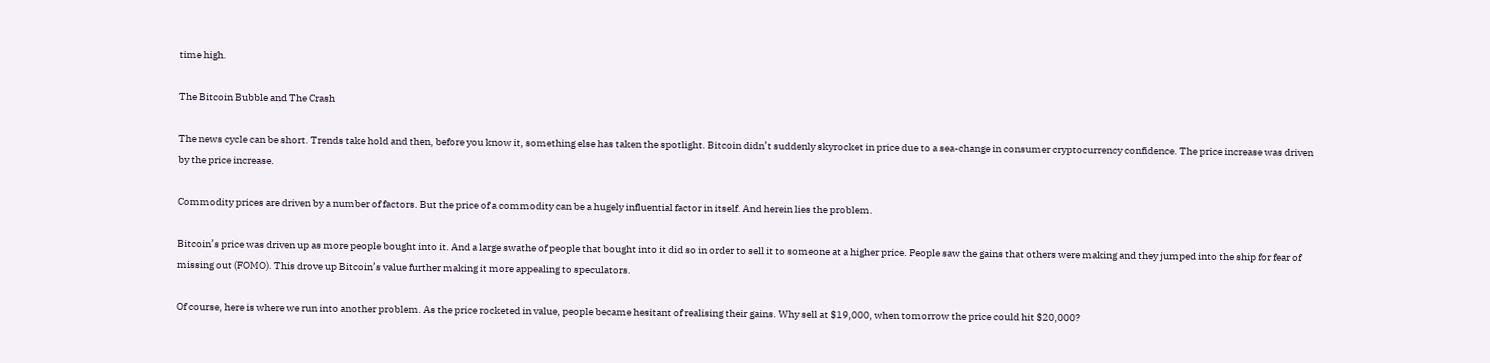time high.

The Bitcoin Bubble and The Crash

The news cycle can be short. Trends take hold and then, before you know it, something else has taken the spotlight. Bitcoin didn’t suddenly skyrocket in price due to a sea-change in consumer cryptocurrency confidence. The price increase was driven by the price increase.

Commodity prices are driven by a number of factors. But the price of a commodity can be a hugely influential factor in itself. And herein lies the problem.

Bitcoin’s price was driven up as more people bought into it. And a large swathe of people that bought into it did so in order to sell it to someone at a higher price. People saw the gains that others were making and they jumped into the ship for fear of missing out (FOMO). This drove up Bitcoin’s value further making it more appealing to speculators.

Of course, here is where we run into another problem. As the price rocketed in value, people became hesitant of realising their gains. Why sell at $19,000, when tomorrow the price could hit $20,000?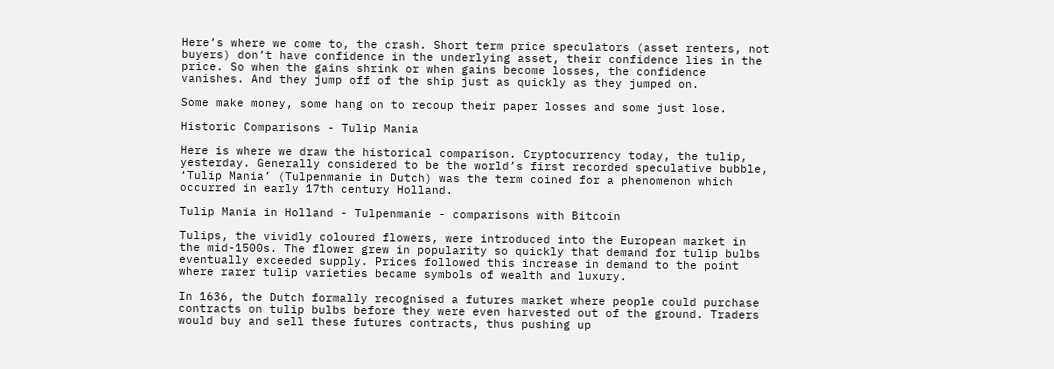Here’s where we come to, the crash. Short term price speculators (asset renters, not buyers) don’t have confidence in the underlying asset, their confidence lies in the price. So when the gains shrink or when gains become losses, the confidence vanishes. And they jump off of the ship just as quickly as they jumped on.

Some make money, some hang on to recoup their paper losses and some just lose.

Historic Comparisons - Tulip Mania

Here is where we draw the historical comparison. Cryptocurrency today, the tulip, yesterday. Generally considered to be the world’s first recorded speculative bubble, ‘Tulip Mania’ (Tulpenmanie in Dutch) was the term coined for a phenomenon which occurred in early 17th century Holland.

Tulip Mania in Holland - Tulpenmanie - comparisons with Bitcoin

Tulips, the vividly coloured flowers, were introduced into the European market in the mid-1500s. The flower grew in popularity so quickly that demand for tulip bulbs eventually exceeded supply. Prices followed this increase in demand to the point where rarer tulip varieties became symbols of wealth and luxury.

In 1636, the Dutch formally recognised a futures market where people could purchase contracts on tulip bulbs before they were even harvested out of the ground. Traders would buy and sell these futures contracts, thus pushing up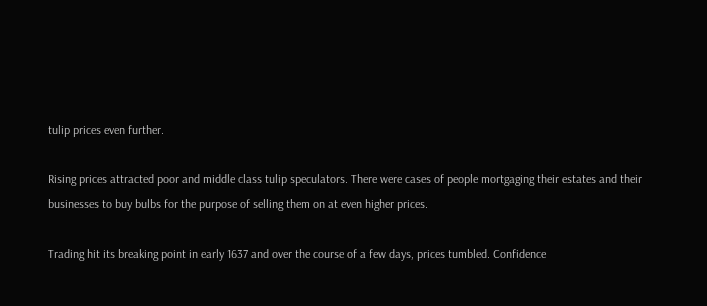tulip prices even further.

Rising prices attracted poor and middle class tulip speculators. There were cases of people mortgaging their estates and their businesses to buy bulbs for the purpose of selling them on at even higher prices.

Trading hit its breaking point in early 1637 and over the course of a few days, prices tumbled. Confidence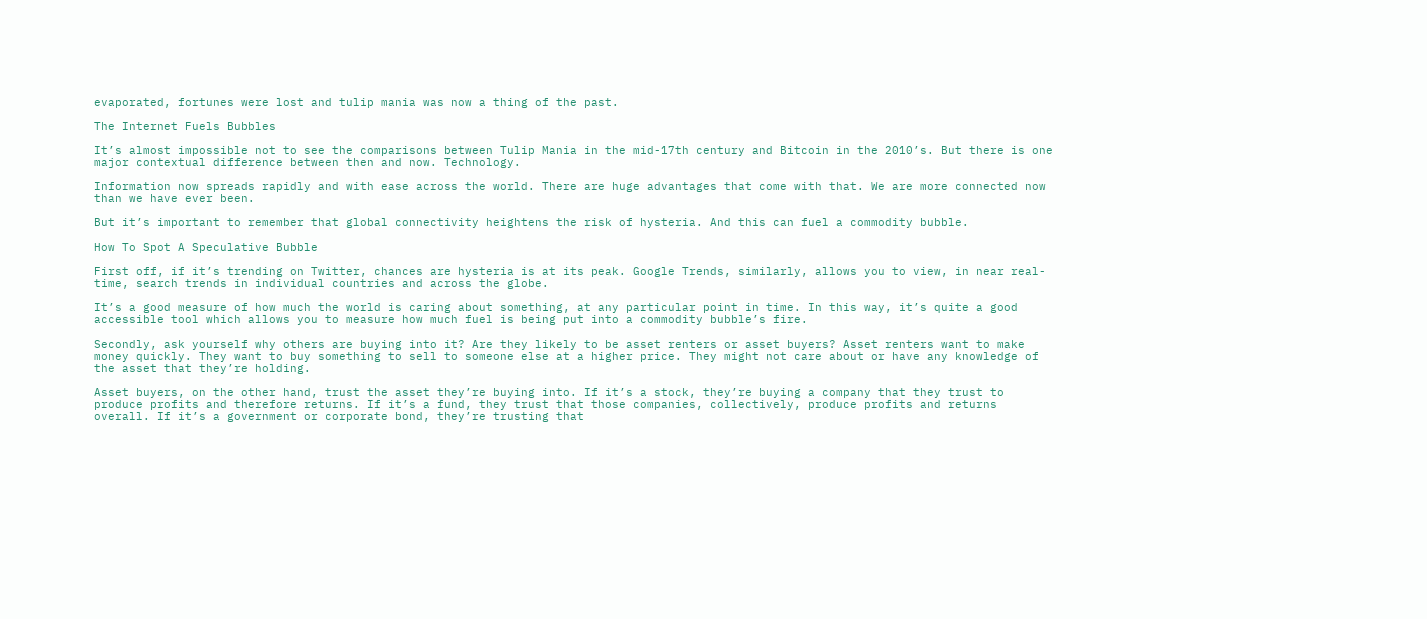evaporated, fortunes were lost and tulip mania was now a thing of the past.

The Internet Fuels Bubbles

It’s almost impossible not to see the comparisons between Tulip Mania in the mid-17th century and Bitcoin in the 2010’s. But there is one major contextual difference between then and now. Technology.

Information now spreads rapidly and with ease across the world. There are huge advantages that come with that. We are more connected now than we have ever been.

But it’s important to remember that global connectivity heightens the risk of hysteria. And this can fuel a commodity bubble.

How To Spot A Speculative Bubble

First off, if it’s trending on Twitter, chances are hysteria is at its peak. Google Trends, similarly, allows you to view, in near real-time, search trends in individual countries and across the globe.

It’s a good measure of how much the world is caring about something, at any particular point in time. In this way, it’s quite a good accessible tool which allows you to measure how much fuel is being put into a commodity bubble’s fire.

Secondly, ask yourself why others are buying into it? Are they likely to be asset renters or asset buyers? Asset renters want to make money quickly. They want to buy something to sell to someone else at a higher price. They might not care about or have any knowledge of the asset that they’re holding.

Asset buyers, on the other hand, trust the asset they’re buying into. If it’s a stock, they’re buying a company that they trust to produce profits and therefore returns. If it’s a fund, they trust that those companies, collectively, produce profits and returns overall. If it’s a government or corporate bond, they’re trusting that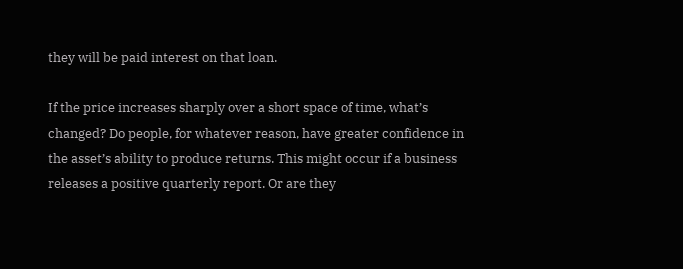they will be paid interest on that loan.

If the price increases sharply over a short space of time, what’s changed? Do people, for whatever reason, have greater confidence in the asset’s ability to produce returns. This might occur if a business releases a positive quarterly report. Or are they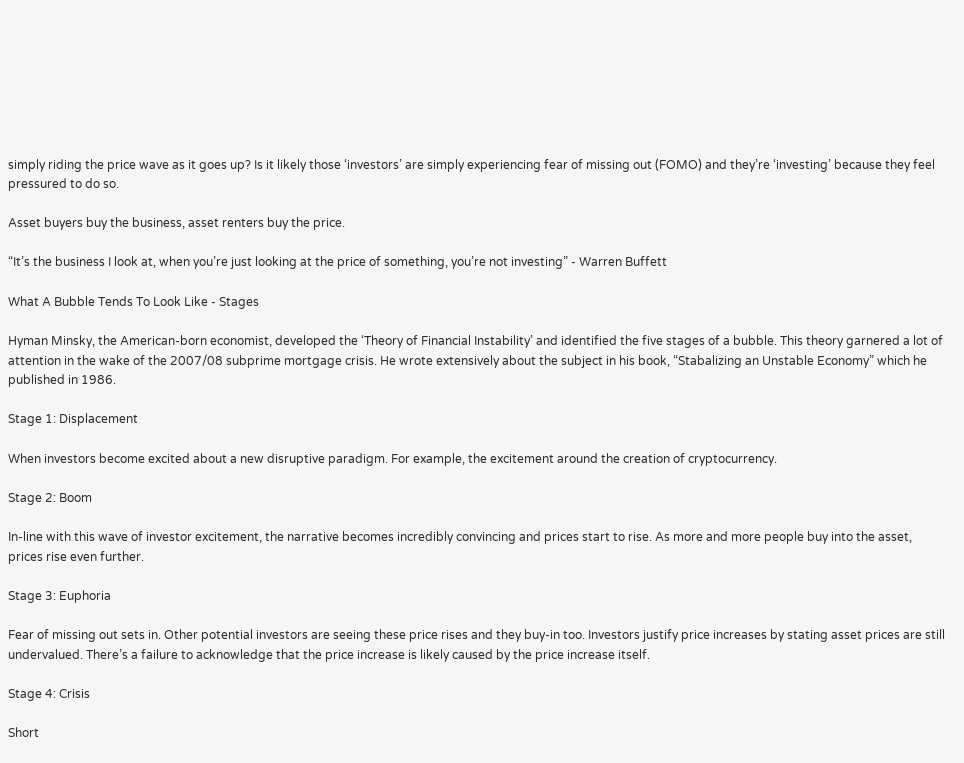simply riding the price wave as it goes up? Is it likely those ‘investors’ are simply experiencing fear of missing out (FOMO) and they’re ‘investing’ because they feel pressured to do so.

Asset buyers buy the business, asset renters buy the price.

“It’s the business I look at, when you’re just looking at the price of something, you’re not investing” - Warren Buffett

What A Bubble Tends To Look Like - Stages

Hyman Minsky, the American-born economist, developed the ‘Theory of Financial Instability’ and identified the five stages of a bubble. This theory garnered a lot of attention in the wake of the 2007/08 subprime mortgage crisis. He wrote extensively about the subject in his book, “Stabalizing an Unstable Economy” which he published in 1986.

Stage 1: Displacement

When investors become excited about a new disruptive paradigm. For example, the excitement around the creation of cryptocurrency.

Stage 2: Boom

In-line with this wave of investor excitement, the narrative becomes incredibly convincing and prices start to rise. As more and more people buy into the asset, prices rise even further.

Stage 3: Euphoria

Fear of missing out sets in. Other potential investors are seeing these price rises and they buy-in too. Investors justify price increases by stating asset prices are still undervalued. There’s a failure to acknowledge that the price increase is likely caused by the price increase itself.

Stage 4: Crisis

Short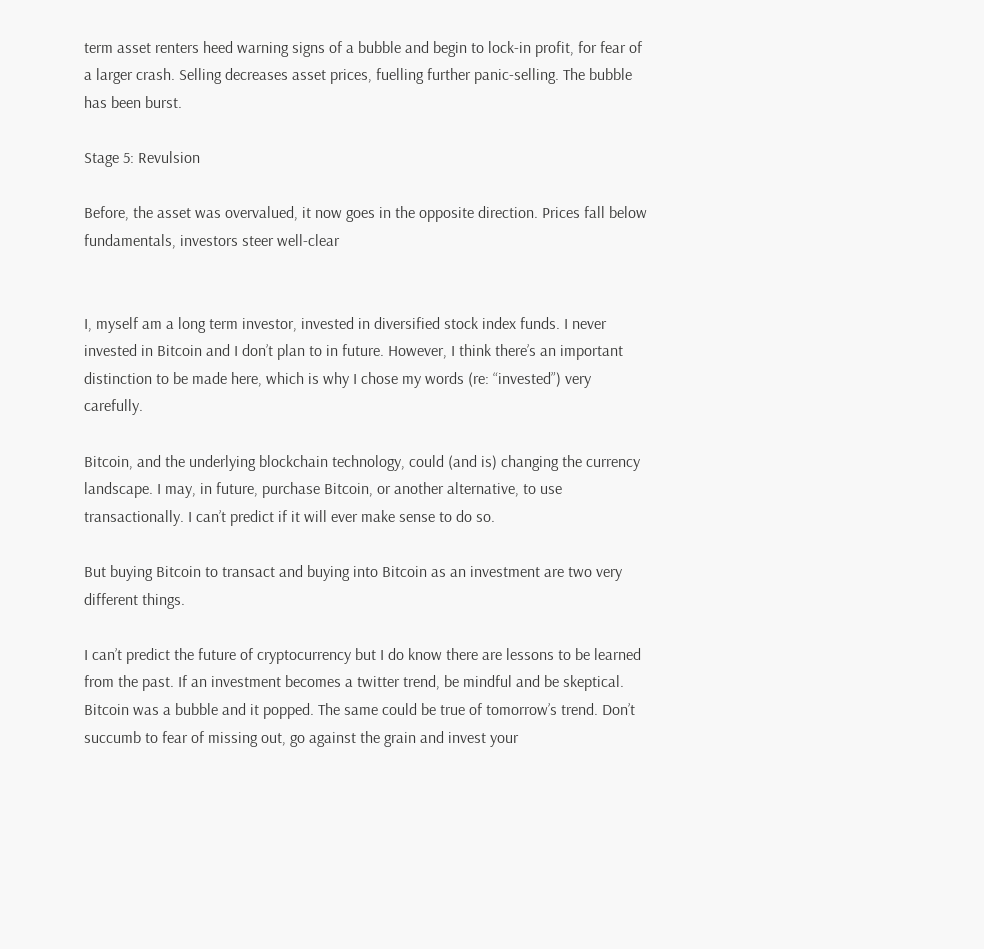term asset renters heed warning signs of a bubble and begin to lock-in profit, for fear of a larger crash. Selling decreases asset prices, fuelling further panic-selling. The bubble has been burst.

Stage 5: Revulsion

Before, the asset was overvalued, it now goes in the opposite direction. Prices fall below fundamentals, investors steer well-clear


I, myself am a long term investor, invested in diversified stock index funds. I never invested in Bitcoin and I don’t plan to in future. However, I think there’s an important distinction to be made here, which is why I chose my words (re: “invested”) very carefully.

Bitcoin, and the underlying blockchain technology, could (and is) changing the currency landscape. I may, in future, purchase Bitcoin, or another alternative, to use transactionally. I can’t predict if it will ever make sense to do so.

But buying Bitcoin to transact and buying into Bitcoin as an investment are two very different things.

I can’t predict the future of cryptocurrency but I do know there are lessons to be learned from the past. If an investment becomes a twitter trend, be mindful and be skeptical. Bitcoin was a bubble and it popped. The same could be true of tomorrow’s trend. Don’t succumb to fear of missing out, go against the grain and invest your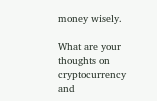money wisely.

What are your thoughts on cryptocurrency and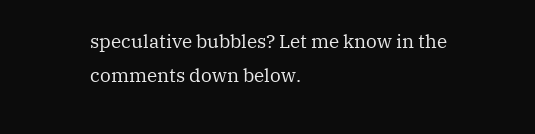speculative bubbles? Let me know in the comments down below.